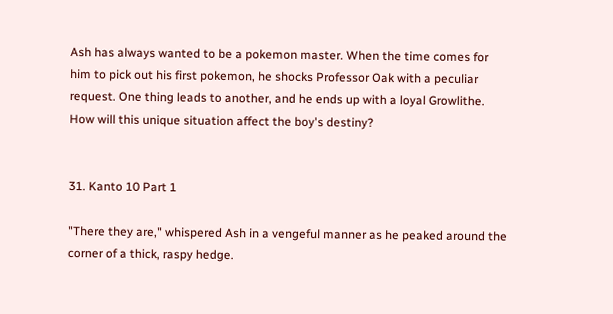Ash has always wanted to be a pokemon master. When the time comes for him to pick out his first pokemon, he shocks Professor Oak with a peculiar request. One thing leads to another, and he ends up with a loyal Growlithe. How will this unique situation affect the boy's destiny?


31. Kanto 10 Part 1

"There they are," whispered Ash in a vengeful manner as he peaked around the corner of a thick, raspy hedge.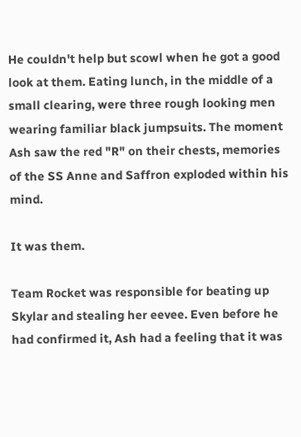He couldn't help but scowl when he got a good look at them. Eating lunch, in the middle of a small clearing, were three rough looking men wearing familiar black jumpsuits. The moment Ash saw the red "R" on their chests, memories of the SS Anne and Saffron exploded within his mind.

It was them.

Team Rocket was responsible for beating up Skylar and stealing her eevee. Even before he had confirmed it, Ash had a feeling that it was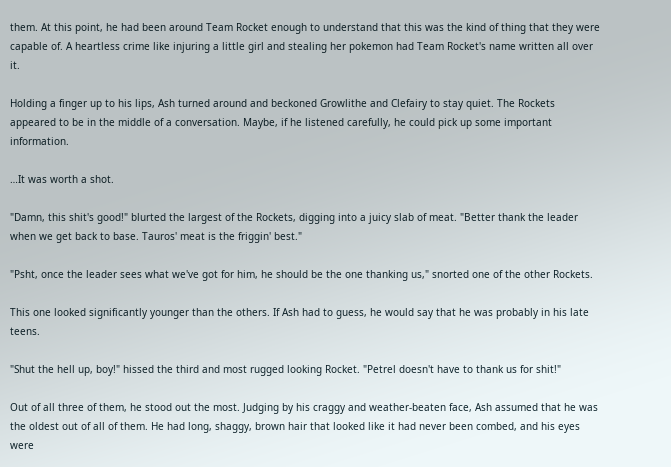them. At this point, he had been around Team Rocket enough to understand that this was the kind of thing that they were capable of. A heartless crime like injuring a little girl and stealing her pokemon had Team Rocket's name written all over it.

Holding a finger up to his lips, Ash turned around and beckoned Growlithe and Clefairy to stay quiet. The Rockets appeared to be in the middle of a conversation. Maybe, if he listened carefully, he could pick up some important information.

…It was worth a shot.

"Damn, this shit's good!" blurted the largest of the Rockets, digging into a juicy slab of meat. "Better thank the leader when we get back to base. Tauros' meat is the friggin' best."

"Psht, once the leader sees what we've got for him, he should be the one thanking us," snorted one of the other Rockets.

This one looked significantly younger than the others. If Ash had to guess, he would say that he was probably in his late teens.

"Shut the hell up, boy!" hissed the third and most rugged looking Rocket. "Petrel doesn't have to thank us for shit!"

Out of all three of them, he stood out the most. Judging by his craggy and weather-beaten face, Ash assumed that he was the oldest out of all of them. He had long, shaggy, brown hair that looked like it had never been combed, and his eyes were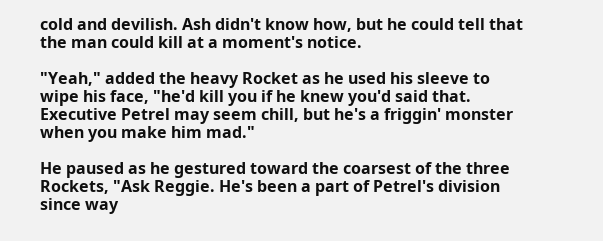cold and devilish. Ash didn't know how, but he could tell that the man could kill at a moment's notice.

"Yeah," added the heavy Rocket as he used his sleeve to wipe his face, "he'd kill you if he knew you'd said that. Executive Petrel may seem chill, but he's a friggin' monster when you make him mad."

He paused as he gestured toward the coarsest of the three Rockets, "Ask Reggie. He's been a part of Petrel's division since way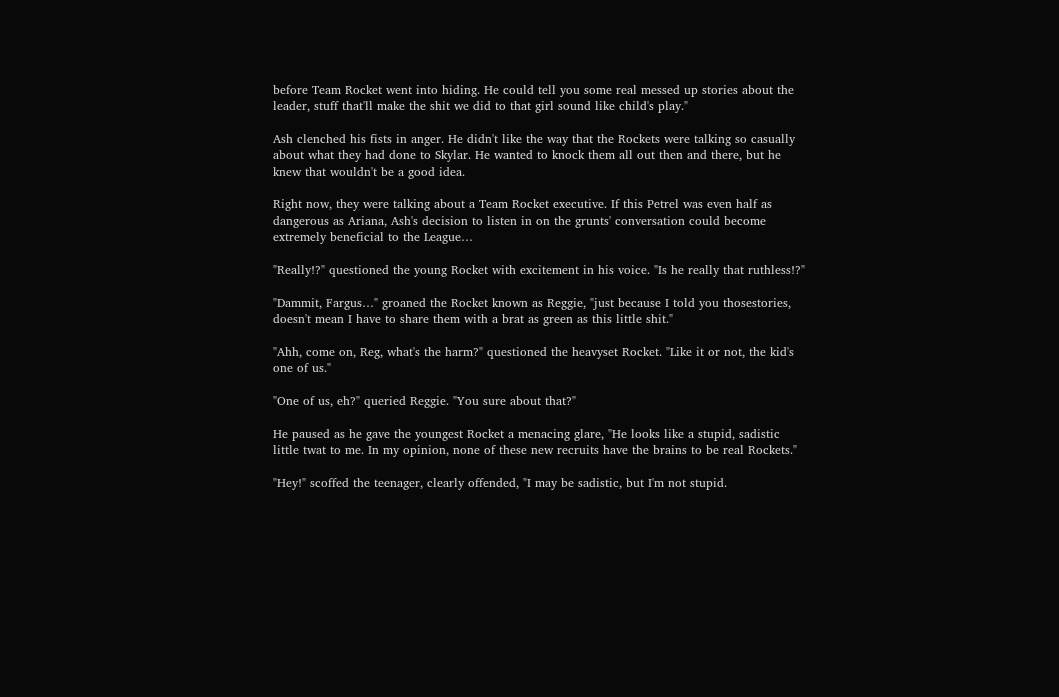before Team Rocket went into hiding. He could tell you some real messed up stories about the leader, stuff that'll make the shit we did to that girl sound like child's play."

Ash clenched his fists in anger. He didn't like the way that the Rockets were talking so casually about what they had done to Skylar. He wanted to knock them all out then and there, but he knew that wouldn't be a good idea.

Right now, they were talking about a Team Rocket executive. If this Petrel was even half as dangerous as Ariana, Ash's decision to listen in on the grunts' conversation could become extremely beneficial to the League…

"Really!?" questioned the young Rocket with excitement in his voice. "Is he really that ruthless!?"

"Dammit, Fargus…" groaned the Rocket known as Reggie, "just because I told you thosestories, doesn't mean I have to share them with a brat as green as this little shit."

"Ahh, come on, Reg, what's the harm?" questioned the heavyset Rocket. "Like it or not, the kid's one of us."

"One of us, eh?" queried Reggie. "You sure about that?"

He paused as he gave the youngest Rocket a menacing glare, "He looks like a stupid, sadistic little twat to me. In my opinion, none of these new recruits have the brains to be real Rockets."

"Hey!" scoffed the teenager, clearly offended, "I may be sadistic, but I'm not stupid.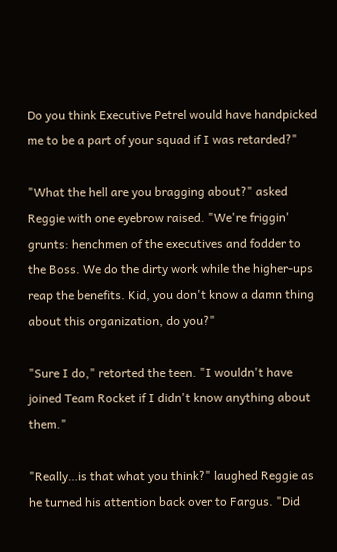Do you think Executive Petrel would have handpicked me to be a part of your squad if I was retarded?"

"What the hell are you bragging about?" asked Reggie with one eyebrow raised. "We're friggin' grunts: henchmen of the executives and fodder to the Boss. We do the dirty work while the higher-ups reap the benefits. Kid, you don't know a damn thing about this organization, do you?"

"Sure I do," retorted the teen. "I wouldn't have joined Team Rocket if I didn't know anything about them."

"Really…is that what you think?" laughed Reggie as he turned his attention back over to Fargus. "Did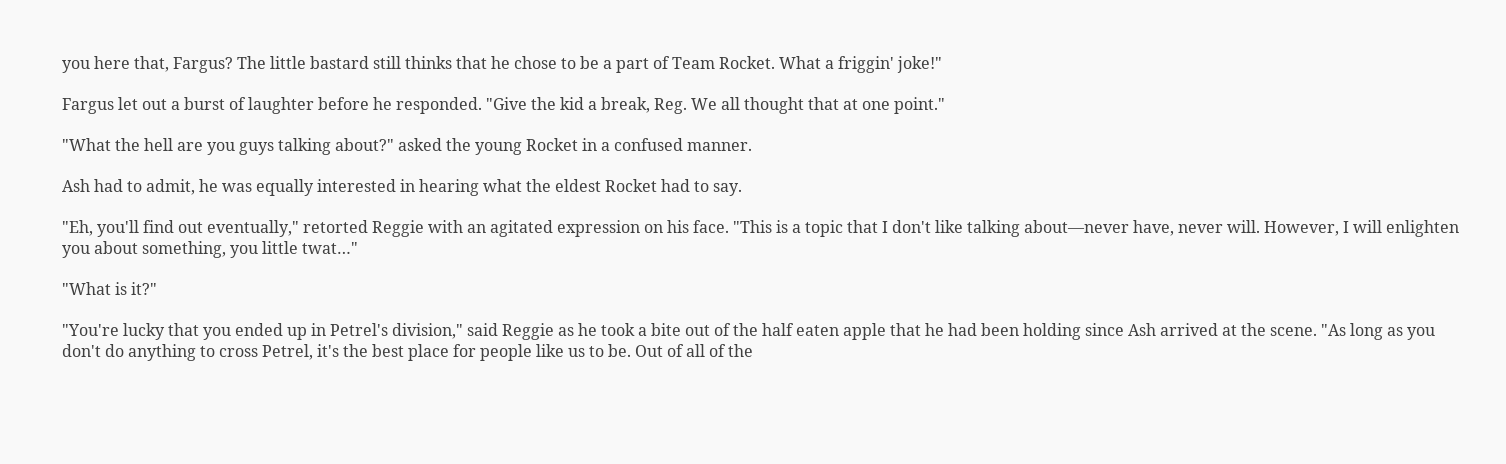you here that, Fargus? The little bastard still thinks that he chose to be a part of Team Rocket. What a friggin' joke!"

Fargus let out a burst of laughter before he responded. "Give the kid a break, Reg. We all thought that at one point."

"What the hell are you guys talking about?" asked the young Rocket in a confused manner.

Ash had to admit, he was equally interested in hearing what the eldest Rocket had to say.

"Eh, you'll find out eventually," retorted Reggie with an agitated expression on his face. "This is a topic that I don't like talking about—never have, never will. However, I will enlighten you about something, you little twat…"

"What is it?"

"You're lucky that you ended up in Petrel's division," said Reggie as he took a bite out of the half eaten apple that he had been holding since Ash arrived at the scene. "As long as you don't do anything to cross Petrel, it's the best place for people like us to be. Out of all of the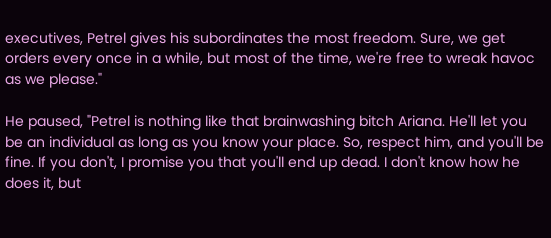executives, Petrel gives his subordinates the most freedom. Sure, we get orders every once in a while, but most of the time, we're free to wreak havoc as we please."

He paused, "Petrel is nothing like that brainwashing bitch Ariana. He'll let you be an individual as long as you know your place. So, respect him, and you'll be fine. If you don't, I promise you that you'll end up dead. I don't know how he does it, but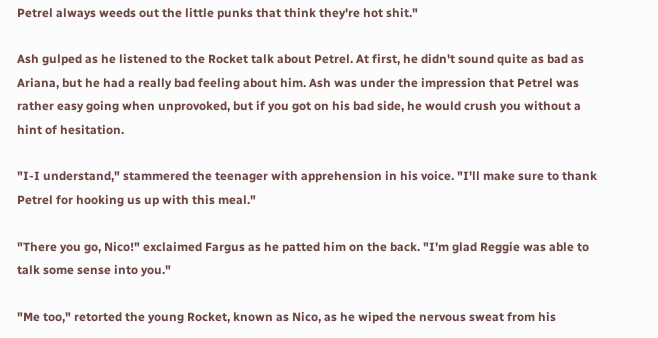Petrel always weeds out the little punks that think they're hot shit."

Ash gulped as he listened to the Rocket talk about Petrel. At first, he didn't sound quite as bad as Ariana, but he had a really bad feeling about him. Ash was under the impression that Petrel was rather easy going when unprovoked, but if you got on his bad side, he would crush you without a hint of hesitation.

"I-I understand," stammered the teenager with apprehension in his voice. "I'll make sure to thank Petrel for hooking us up with this meal."

"There you go, Nico!" exclaimed Fargus as he patted him on the back. "I'm glad Reggie was able to talk some sense into you."

"Me too," retorted the young Rocket, known as Nico, as he wiped the nervous sweat from his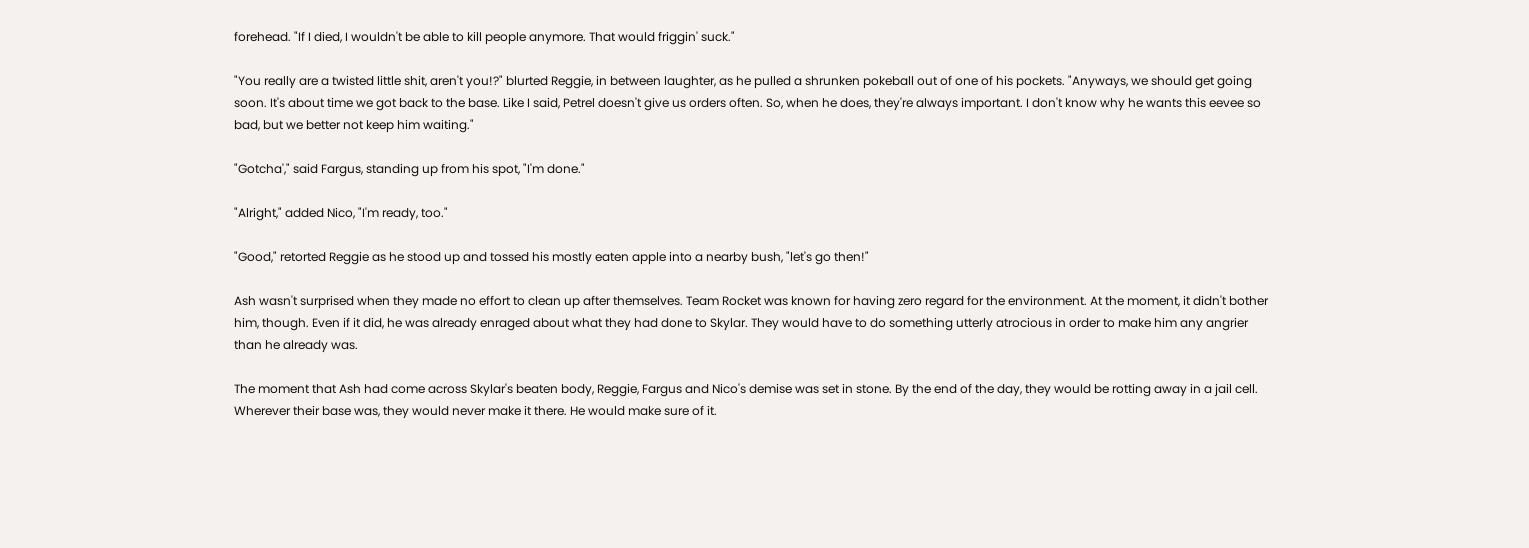forehead. "If I died, I wouldn't be able to kill people anymore. That would friggin' suck."

"You really are a twisted little shit, aren't you!?" blurted Reggie, in between laughter, as he pulled a shrunken pokeball out of one of his pockets. "Anyways, we should get going soon. It's about time we got back to the base. Like I said, Petrel doesn't give us orders often. So, when he does, they're always important. I don't know why he wants this eevee so bad, but we better not keep him waiting."

"Gotcha'," said Fargus, standing up from his spot, "I'm done."

"Alright," added Nico, "I'm ready, too."

"Good," retorted Reggie as he stood up and tossed his mostly eaten apple into a nearby bush, "let's go then!"

Ash wasn't surprised when they made no effort to clean up after themselves. Team Rocket was known for having zero regard for the environment. At the moment, it didn't bother him, though. Even if it did, he was already enraged about what they had done to Skylar. They would have to do something utterly atrocious in order to make him any angrier than he already was.

The moment that Ash had come across Skylar's beaten body, Reggie, Fargus and Nico's demise was set in stone. By the end of the day, they would be rotting away in a jail cell. Wherever their base was, they would never make it there. He would make sure of it.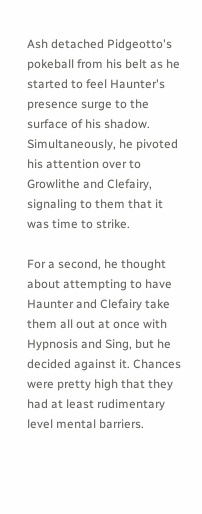Ash detached Pidgeotto's pokeball from his belt as he started to feel Haunter's presence surge to the surface of his shadow. Simultaneously, he pivoted his attention over to Growlithe and Clefairy, signaling to them that it was time to strike.

For a second, he thought about attempting to have Haunter and Clefairy take them all out at once with Hypnosis and Sing, but he decided against it. Chances were pretty high that they had at least rudimentary level mental barriers.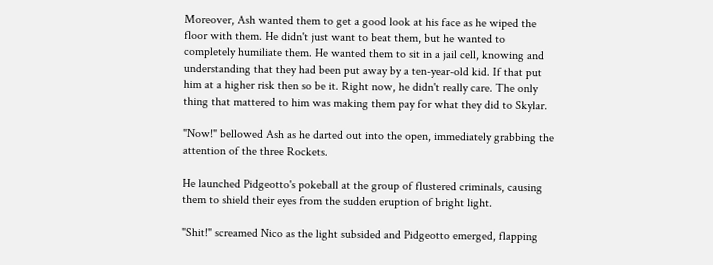Moreover, Ash wanted them to get a good look at his face as he wiped the floor with them. He didn't just want to beat them, but he wanted to completely humiliate them. He wanted them to sit in a jail cell, knowing and understanding that they had been put away by a ten-year-old kid. If that put him at a higher risk then so be it. Right now, he didn't really care. The only thing that mattered to him was making them pay for what they did to Skylar.

"Now!" bellowed Ash as he darted out into the open, immediately grabbing the attention of the three Rockets.

He launched Pidgeotto's pokeball at the group of flustered criminals, causing them to shield their eyes from the sudden eruption of bright light.

"Shit!" screamed Nico as the light subsided and Pidgeotto emerged, flapping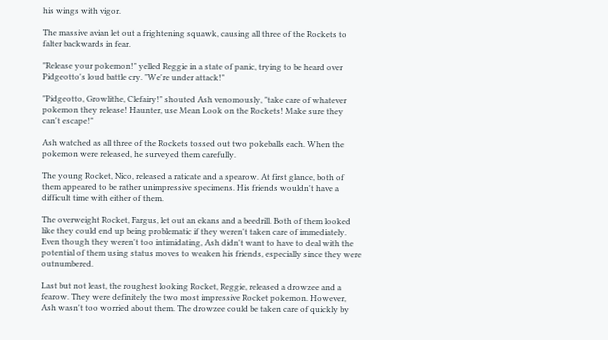his wings with vigor.

The massive avian let out a frightening squawk, causing all three of the Rockets to falter backwards in fear.

"Release your pokemon!" yelled Reggie in a state of panic, trying to be heard over Pidgeotto's loud battle cry. "We're under attack!"

"Pidgeotto, Growlithe, Clefairy!" shouted Ash venomously, "take care of whatever pokemon they release! Haunter, use Mean Look on the Rockets! Make sure they can't escape!"

Ash watched as all three of the Rockets tossed out two pokeballs each. When the pokemon were released, he surveyed them carefully.

The young Rocket, Nico, released a raticate and a spearow. At first glance, both of them appeared to be rather unimpressive specimens. His friends wouldn't have a difficult time with either of them.

The overweight Rocket, Fargus, let out an ekans and a beedrill. Both of them looked like they could end up being problematic if they weren't taken care of immediately. Even though they weren't too intimidating, Ash didn't want to have to deal with the potential of them using status moves to weaken his friends, especially since they were outnumbered.

Last but not least, the roughest looking Rocket, Reggie, released a drowzee and a fearow. They were definitely the two most impressive Rocket pokemon. However, Ash wasn't too worried about them. The drowzee could be taken care of quickly by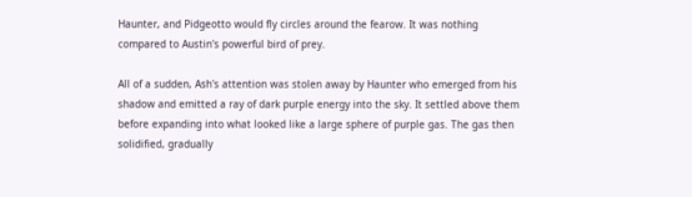Haunter, and Pidgeotto would fly circles around the fearow. It was nothing compared to Austin's powerful bird of prey.

All of a sudden, Ash's attention was stolen away by Haunter who emerged from his shadow and emitted a ray of dark purple energy into the sky. It settled above them before expanding into what looked like a large sphere of purple gas. The gas then solidified, gradually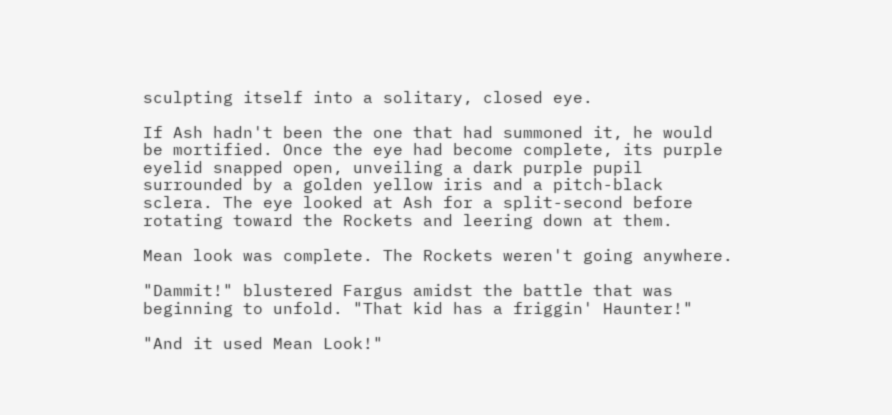sculpting itself into a solitary, closed eye.

If Ash hadn't been the one that had summoned it, he would be mortified. Once the eye had become complete, its purple eyelid snapped open, unveiling a dark purple pupil surrounded by a golden yellow iris and a pitch-black sclera. The eye looked at Ash for a split-second before rotating toward the Rockets and leering down at them.

Mean look was complete. The Rockets weren't going anywhere.

"Dammit!" blustered Fargus amidst the battle that was beginning to unfold. "That kid has a friggin' Haunter!"

"And it used Mean Look!"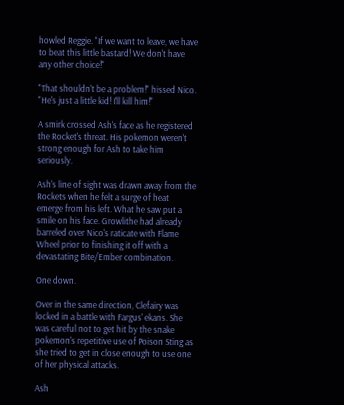howled Reggie. "If we want to leave, we have to beat this little bastard! We don't have any other choice!"

"That shouldn't be a problem!" hissed Nico. "He's just a little kid! I'll kill him!"

A smirk crossed Ash's face as he registered the Rocket's threat. His pokemon weren't strong enough for Ash to take him seriously.

Ash's line of sight was drawn away from the Rockets when he felt a surge of heat emerge from his left. What he saw put a smile on his face. Growlithe had already barreled over Nico's raticate with Flame Wheel prior to finishing it off with a devastating Bite/Ember combination.

One down.

Over in the same direction, Clefairy was locked in a battle with Fargus' ekans. She was careful not to get hit by the snake pokemon's repetitive use of Poison Sting as she tried to get in close enough to use one of her physical attacks.

Ash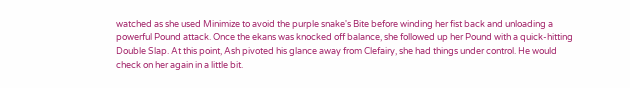watched as she used Minimize to avoid the purple snake's Bite before winding her fist back and unloading a powerful Pound attack. Once the ekans was knocked off balance, she followed up her Pound with a quick-hitting Double Slap. At this point, Ash pivoted his glance away from Clefairy, she had things under control. He would check on her again in a little bit.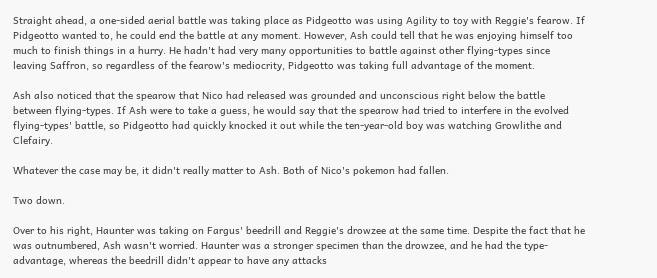Straight ahead, a one-sided aerial battle was taking place as Pidgeotto was using Agility to toy with Reggie's fearow. If Pidgeotto wanted to, he could end the battle at any moment. However, Ash could tell that he was enjoying himself too much to finish things in a hurry. He hadn't had very many opportunities to battle against other flying-types since leaving Saffron, so regardless of the fearow's mediocrity, Pidgeotto was taking full advantage of the moment.

Ash also noticed that the spearow that Nico had released was grounded and unconscious right below the battle between flying-types. If Ash were to take a guess, he would say that the spearow had tried to interfere in the evolved flying-types' battle, so Pidgeotto had quickly knocked it out while the ten-year-old boy was watching Growlithe and Clefairy.

Whatever the case may be, it didn't really matter to Ash. Both of Nico's pokemon had fallen.

Two down.

Over to his right, Haunter was taking on Fargus' beedrill and Reggie's drowzee at the same time. Despite the fact that he was outnumbered, Ash wasn't worried. Haunter was a stronger specimen than the drowzee, and he had the type-advantage, whereas the beedrill didn't appear to have any attacks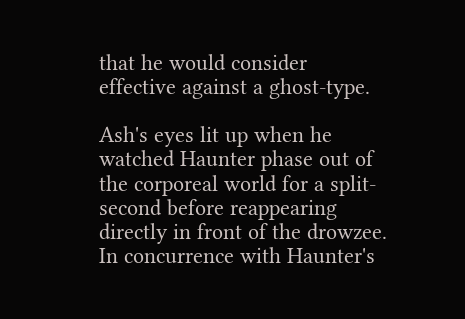that he would consider effective against a ghost-type.

Ash's eyes lit up when he watched Haunter phase out of the corporeal world for a split-second before reappearing directly in front of the drowzee. In concurrence with Haunter's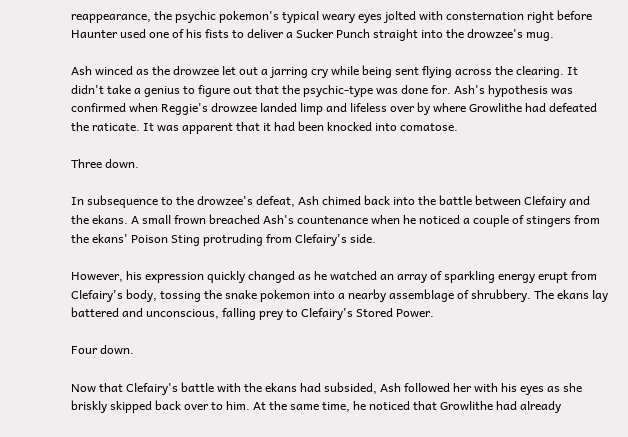reappearance, the psychic pokemon's typical weary eyes jolted with consternation right before Haunter used one of his fists to deliver a Sucker Punch straight into the drowzee's mug.

Ash winced as the drowzee let out a jarring cry while being sent flying across the clearing. It didn't take a genius to figure out that the psychic-type was done for. Ash's hypothesis was confirmed when Reggie's drowzee landed limp and lifeless over by where Growlithe had defeated the raticate. It was apparent that it had been knocked into comatose.

Three down.

In subsequence to the drowzee's defeat, Ash chimed back into the battle between Clefairy and the ekans. A small frown breached Ash's countenance when he noticed a couple of stingers from the ekans' Poison Sting protruding from Clefairy's side.

However, his expression quickly changed as he watched an array of sparkling energy erupt from Clefairy's body, tossing the snake pokemon into a nearby assemblage of shrubbery. The ekans lay battered and unconscious, falling prey to Clefairy's Stored Power.

Four down.

Now that Clefairy's battle with the ekans had subsided, Ash followed her with his eyes as she briskly skipped back over to him. At the same time, he noticed that Growlithe had already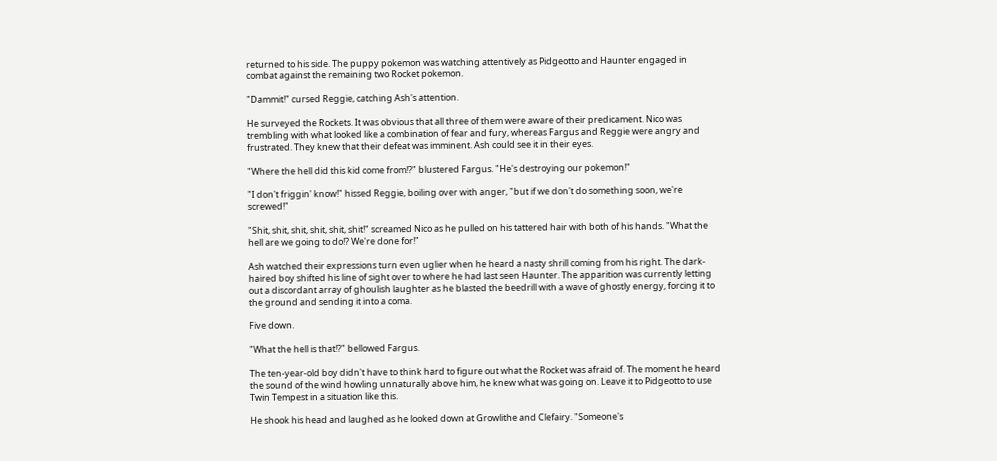returned to his side. The puppy pokemon was watching attentively as Pidgeotto and Haunter engaged in combat against the remaining two Rocket pokemon.

"Dammit!" cursed Reggie, catching Ash's attention.

He surveyed the Rockets. It was obvious that all three of them were aware of their predicament. Nico was trembling with what looked like a combination of fear and fury, whereas Fargus and Reggie were angry and frustrated. They knew that their defeat was imminent. Ash could see it in their eyes.

"Where the hell did this kid come from!?" blustered Fargus. "He's destroying our pokemon!"

"I don't friggin' know!" hissed Reggie, boiling over with anger, "but if we don't do something soon, we're screwed!"

"Shit, shit, shit, shit, shit, shit!" screamed Nico as he pulled on his tattered hair with both of his hands. "What the hell are we going to do!? We're done for!"

Ash watched their expressions turn even uglier when he heard a nasty shrill coming from his right. The dark-haired boy shifted his line of sight over to where he had last seen Haunter. The apparition was currently letting out a discordant array of ghoulish laughter as he blasted the beedrill with a wave of ghostly energy, forcing it to the ground and sending it into a coma.

Five down.

"What the hell is that!?" bellowed Fargus.

The ten-year-old boy didn't have to think hard to figure out what the Rocket was afraid of. The moment he heard the sound of the wind howling unnaturally above him, he knew what was going on. Leave it to Pidgeotto to use Twin Tempest in a situation like this.

He shook his head and laughed as he looked down at Growlithe and Clefairy. "Someone's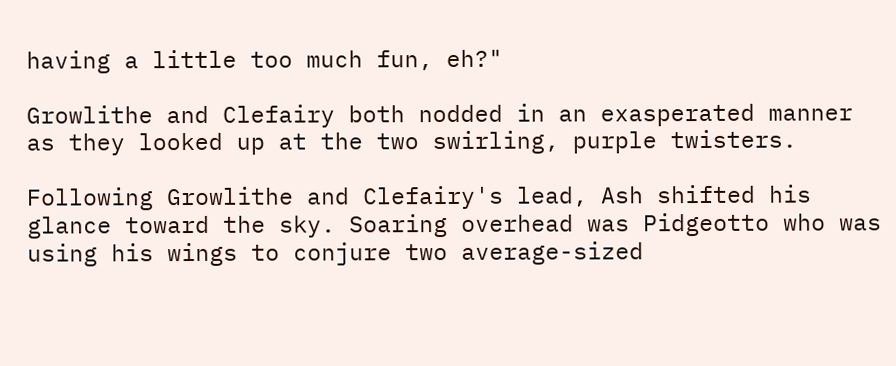having a little too much fun, eh?"

Growlithe and Clefairy both nodded in an exasperated manner as they looked up at the two swirling, purple twisters.

Following Growlithe and Clefairy's lead, Ash shifted his glance toward the sky. Soaring overhead was Pidgeotto who was using his wings to conjure two average-sized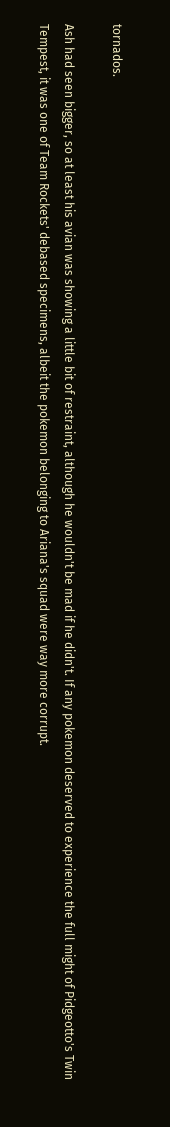tornados.

Ash had seen bigger, so at least his avian was showing a little bit of restraint, although he wouldn't be mad if he didn't. If any pokemon deserved to experience the full might of Pidgeotto's Twin Tempest, it was one of Team Rockets' debased specimens, albeit the pokemon belonging to Ariana's squad were way more corrupt.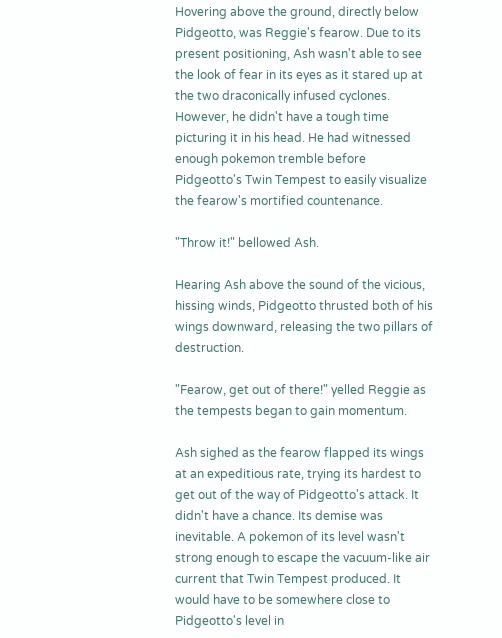Hovering above the ground, directly below Pidgeotto, was Reggie's fearow. Due to its present positioning, Ash wasn't able to see the look of fear in its eyes as it stared up at the two draconically infused cyclones. However, he didn't have a tough time picturing it in his head. He had witnessed enough pokemon tremble before Pidgeotto's Twin Tempest to easily visualize the fearow's mortified countenance.

"Throw it!" bellowed Ash.

Hearing Ash above the sound of the vicious, hissing winds, Pidgeotto thrusted both of his wings downward, releasing the two pillars of destruction.

"Fearow, get out of there!" yelled Reggie as the tempests began to gain momentum.

Ash sighed as the fearow flapped its wings at an expeditious rate, trying its hardest to get out of the way of Pidgeotto's attack. It didn't have a chance. Its demise was inevitable. A pokemon of its level wasn't strong enough to escape the vacuum-like air current that Twin Tempest produced. It would have to be somewhere close to Pidgeotto's level in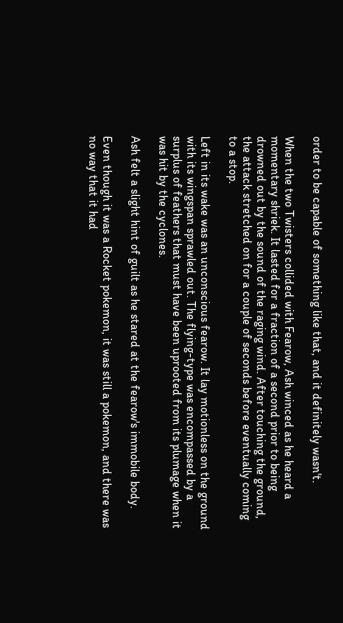order to be capable of something like that, and it definitely wasn't.

When the two Twisters collided with Fearow, Ash winced as he heard a momentary shriek. It lasted for a fraction of a second prior to being drowned out by the sound of the raging wind. After touching the ground, the attack stretched on for a couple of seconds before eventually coming to a stop.

Left in its wake was an unconscious fearow. It lay motionless on the ground with its wingspan sprawled out. The flying-type was encompassed by a surplus of feathers that must have been uprooted from its plumage when it was hit by the cyclones.

Ash felt a slight hint of guilt as he stared at the fearow's immobile body.

Even though it was a Rocket pokemon, it was still a pokemon, and there was no way that it had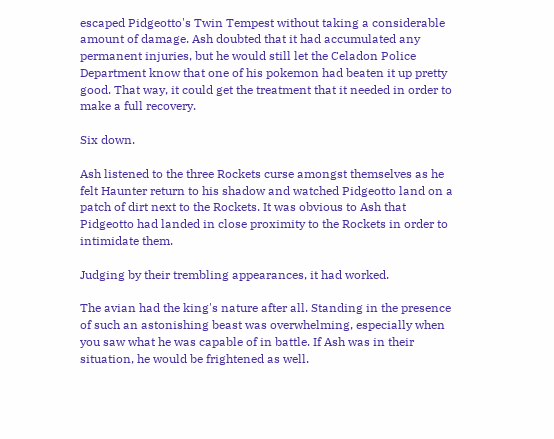escaped Pidgeotto's Twin Tempest without taking a considerable amount of damage. Ash doubted that it had accumulated any permanent injuries, but he would still let the Celadon Police Department know that one of his pokemon had beaten it up pretty good. That way, it could get the treatment that it needed in order to make a full recovery.

Six down.

Ash listened to the three Rockets curse amongst themselves as he felt Haunter return to his shadow and watched Pidgeotto land on a patch of dirt next to the Rockets. It was obvious to Ash that Pidgeotto had landed in close proximity to the Rockets in order to intimidate them.

Judging by their trembling appearances, it had worked.

The avian had the king's nature after all. Standing in the presence of such an astonishing beast was overwhelming, especially when you saw what he was capable of in battle. If Ash was in their situation, he would be frightened as well.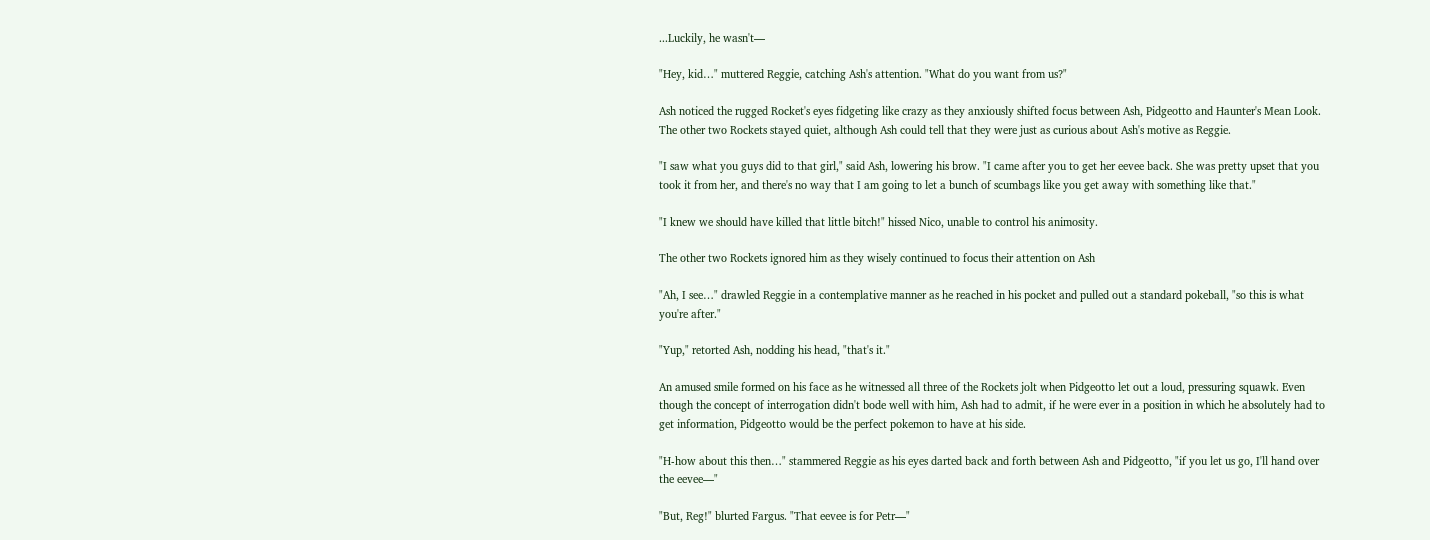...Luckily, he wasn't—

"Hey, kid…" muttered Reggie, catching Ash's attention. "What do you want from us?"

Ash noticed the rugged Rocket's eyes fidgeting like crazy as they anxiously shifted focus between Ash, Pidgeotto and Haunter's Mean Look. The other two Rockets stayed quiet, although Ash could tell that they were just as curious about Ash's motive as Reggie.

"I saw what you guys did to that girl," said Ash, lowering his brow. "I came after you to get her eevee back. She was pretty upset that you took it from her, and there's no way that I am going to let a bunch of scumbags like you get away with something like that."

"I knew we should have killed that little bitch!" hissed Nico, unable to control his animosity.

The other two Rockets ignored him as they wisely continued to focus their attention on Ash

"Ah, I see…" drawled Reggie in a contemplative manner as he reached in his pocket and pulled out a standard pokeball, "so this is what you're after."

"Yup," retorted Ash, nodding his head, "that's it."

An amused smile formed on his face as he witnessed all three of the Rockets jolt when Pidgeotto let out a loud, pressuring squawk. Even though the concept of interrogation didn't bode well with him, Ash had to admit, if he were ever in a position in which he absolutely had to get information, Pidgeotto would be the perfect pokemon to have at his side.

"H-how about this then…" stammered Reggie as his eyes darted back and forth between Ash and Pidgeotto, "if you let us go, I'll hand over the eevee—"

"But, Reg!" blurted Fargus. "That eevee is for Petr—"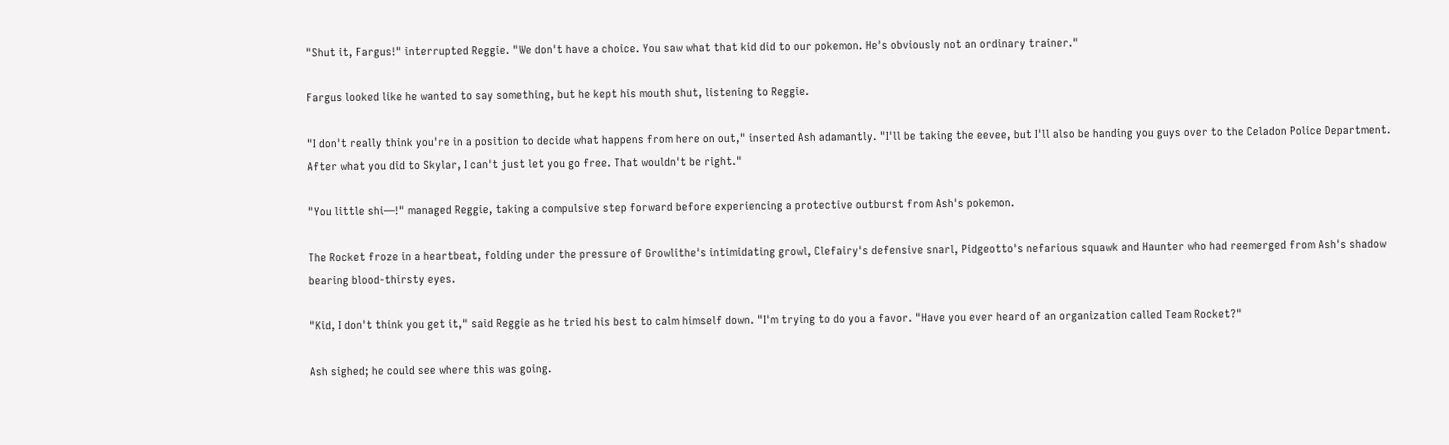"Shut it, Fargus!" interrupted Reggie. "We don't have a choice. You saw what that kid did to our pokemon. He's obviously not an ordinary trainer."

Fargus looked like he wanted to say something, but he kept his mouth shut, listening to Reggie.

"I don't really think you're in a position to decide what happens from here on out," inserted Ash adamantly. "I'll be taking the eevee, but I'll also be handing you guys over to the Celadon Police Department. After what you did to Skylar, I can't just let you go free. That wouldn't be right."

"You little shi—!" managed Reggie, taking a compulsive step forward before experiencing a protective outburst from Ash's pokemon.

The Rocket froze in a heartbeat, folding under the pressure of Growlithe's intimidating growl, Clefairy's defensive snarl, Pidgeotto's nefarious squawk and Haunter who had reemerged from Ash's shadow bearing blood-thirsty eyes.

"Kid, I don't think you get it," said Reggie as he tried his best to calm himself down. "I'm trying to do you a favor. "Have you ever heard of an organization called Team Rocket?"

Ash sighed; he could see where this was going.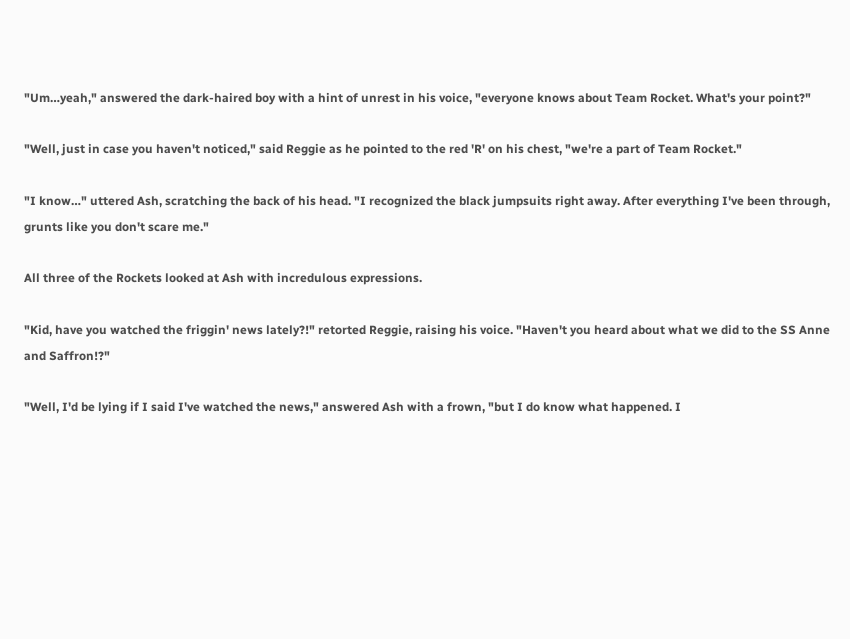"Um…yeah," answered the dark-haired boy with a hint of unrest in his voice, "everyone knows about Team Rocket. What's your point?"

"Well, just in case you haven't noticed," said Reggie as he pointed to the red 'R' on his chest, "we're a part of Team Rocket."

"I know…" uttered Ash, scratching the back of his head. "I recognized the black jumpsuits right away. After everything I've been through, grunts like you don't scare me."

All three of the Rockets looked at Ash with incredulous expressions.

"Kid, have you watched the friggin' news lately?!" retorted Reggie, raising his voice. "Haven't you heard about what we did to the SS Anne and Saffron!?"

"Well, I'd be lying if I said I've watched the news," answered Ash with a frown, "but I do know what happened. I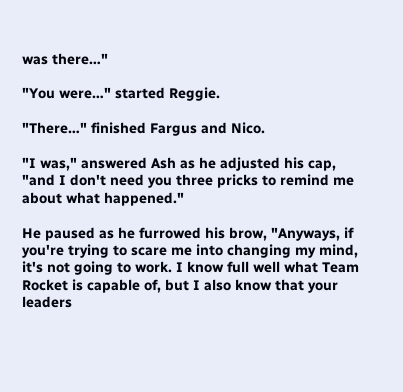was there…"

"You were…" started Reggie.

"There…" finished Fargus and Nico.

"I was," answered Ash as he adjusted his cap, "and I don't need you three pricks to remind me about what happened."

He paused as he furrowed his brow, "Anyways, if you're trying to scare me into changing my mind, it's not going to work. I know full well what Team Rocket is capable of, but I also know that your leaders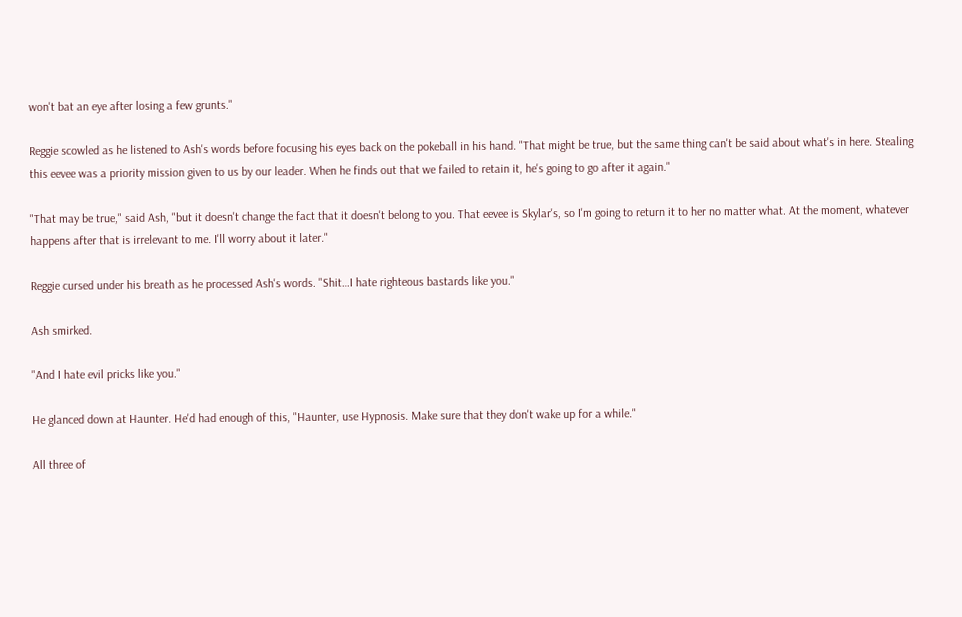won't bat an eye after losing a few grunts."

Reggie scowled as he listened to Ash's words before focusing his eyes back on the pokeball in his hand. "That might be true, but the same thing can't be said about what's in here. Stealing this eevee was a priority mission given to us by our leader. When he finds out that we failed to retain it, he's going to go after it again."

"That may be true," said Ash, "but it doesn't change the fact that it doesn't belong to you. That eevee is Skylar's, so I'm going to return it to her no matter what. At the moment, whatever happens after that is irrelevant to me. I'll worry about it later."

Reggie cursed under his breath as he processed Ash's words. "Shit…I hate righteous bastards like you."

Ash smirked.

"And I hate evil pricks like you."

He glanced down at Haunter. He'd had enough of this, "Haunter, use Hypnosis. Make sure that they don't wake up for a while."

All three of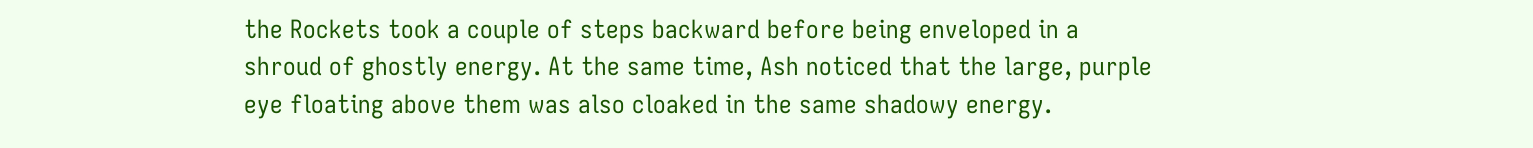the Rockets took a couple of steps backward before being enveloped in a shroud of ghostly energy. At the same time, Ash noticed that the large, purple eye floating above them was also cloaked in the same shadowy energy.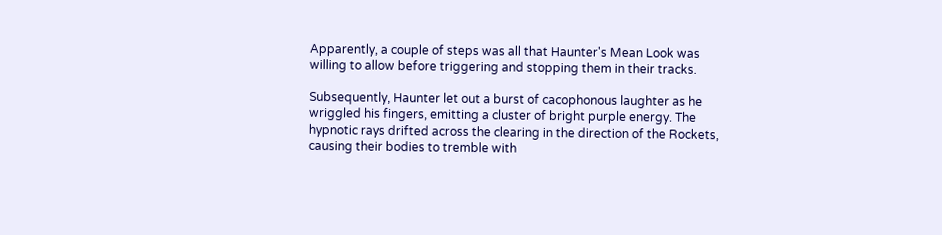Apparently, a couple of steps was all that Haunter's Mean Look was willing to allow before triggering and stopping them in their tracks.

Subsequently, Haunter let out a burst of cacophonous laughter as he wriggled his fingers, emitting a cluster of bright purple energy. The hypnotic rays drifted across the clearing in the direction of the Rockets, causing their bodies to tremble with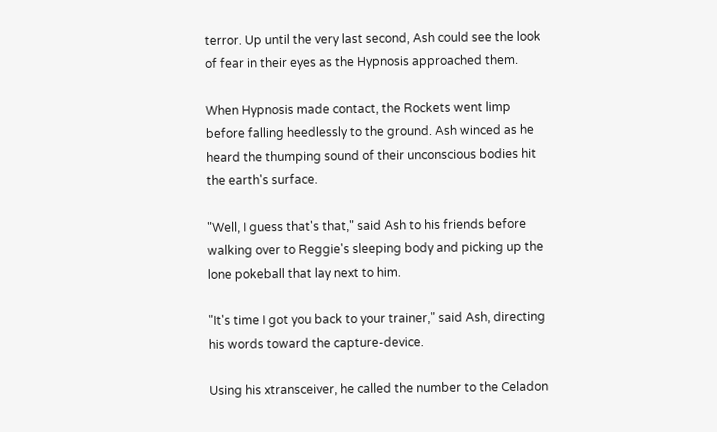terror. Up until the very last second, Ash could see the look of fear in their eyes as the Hypnosis approached them.

When Hypnosis made contact, the Rockets went limp before falling heedlessly to the ground. Ash winced as he heard the thumping sound of their unconscious bodies hit the earth's surface.

"Well, I guess that's that," said Ash to his friends before walking over to Reggie's sleeping body and picking up the lone pokeball that lay next to him.

"It's time I got you back to your trainer," said Ash, directing his words toward the capture-device.

Using his xtransceiver, he called the number to the Celadon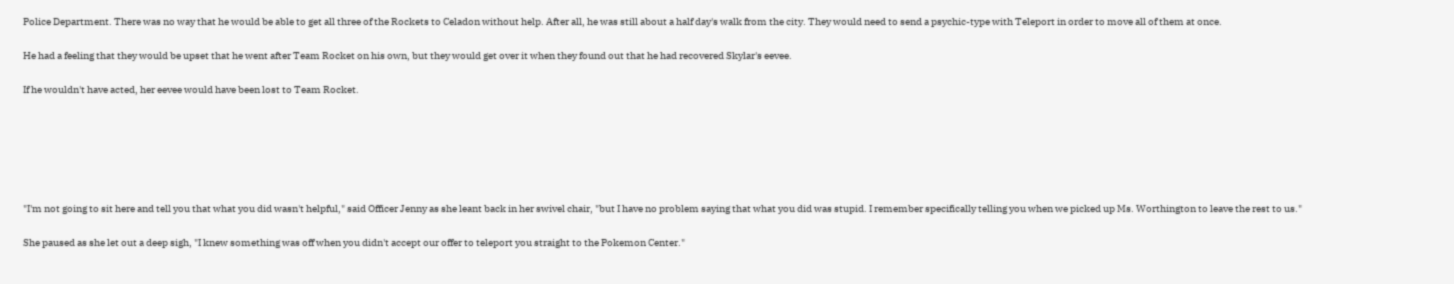Police Department. There was no way that he would be able to get all three of the Rockets to Celadon without help. After all, he was still about a half day's walk from the city. They would need to send a psychic-type with Teleport in order to move all of them at once.

He had a feeling that they would be upset that he went after Team Rocket on his own, but they would get over it when they found out that he had recovered Skylar's eevee.

If he wouldn't have acted, her eevee would have been lost to Team Rocket.






"I'm not going to sit here and tell you that what you did wasn't helpful," said Officer Jenny as she leant back in her swivel chair, "but I have no problem saying that what you did was stupid. I remember specifically telling you when we picked up Ms. Worthington to leave the rest to us."

She paused as she let out a deep sigh, "I knew something was off when you didn't accept our offer to teleport you straight to the Pokemon Center."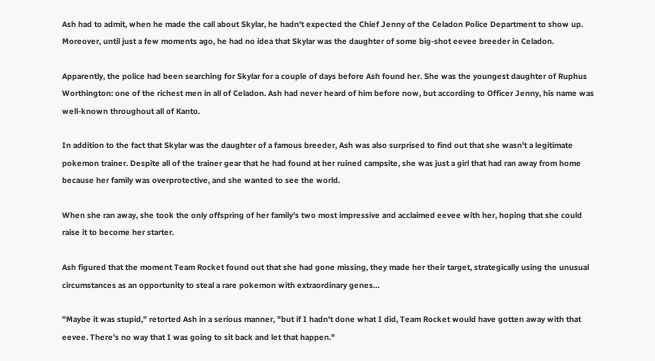Ash had to admit, when he made the call about Skylar, he hadn't expected the Chief Jenny of the Celadon Police Department to show up. Moreover, until just a few moments ago, he had no idea that Skylar was the daughter of some big-shot eevee breeder in Celadon.

Apparently, the police had been searching for Skylar for a couple of days before Ash found her. She was the youngest daughter of Ruphus Worthington: one of the richest men in all of Celadon. Ash had never heard of him before now, but according to Officer Jenny, his name was well-known throughout all of Kanto.

In addition to the fact that Skylar was the daughter of a famous breeder, Ash was also surprised to find out that she wasn't a legitimate pokemon trainer. Despite all of the trainer gear that he had found at her ruined campsite, she was just a girl that had ran away from home because her family was overprotective, and she wanted to see the world.

When she ran away, she took the only offspring of her family's two most impressive and acclaimed eevee with her, hoping that she could raise it to become her starter.

Ash figured that the moment Team Rocket found out that she had gone missing, they made her their target, strategically using the unusual circumstances as an opportunity to steal a rare pokemon with extraordinary genes…

"Maybe it was stupid," retorted Ash in a serious manner, "but if I hadn't done what I did, Team Rocket would have gotten away with that eevee. There's no way that I was going to sit back and let that happen."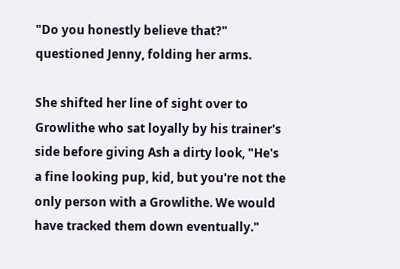"Do you honestly believe that?" questioned Jenny, folding her arms.

She shifted her line of sight over to Growlithe who sat loyally by his trainer's side before giving Ash a dirty look, "He's a fine looking pup, kid, but you're not the only person with a Growlithe. We would have tracked them down eventually."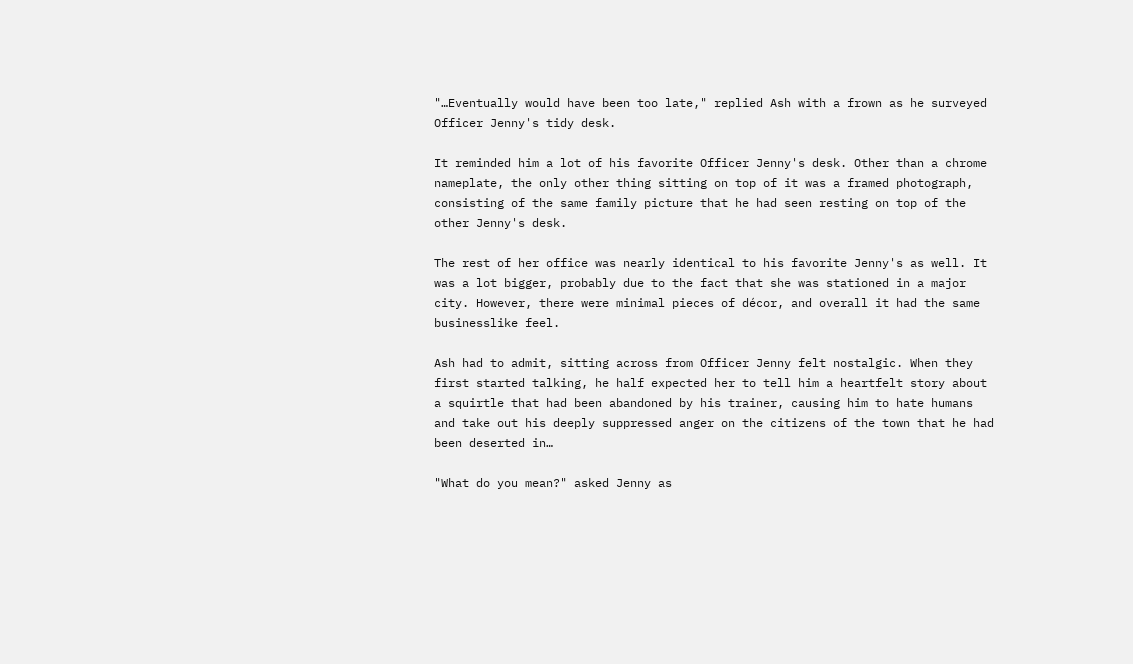"…Eventually would have been too late," replied Ash with a frown as he surveyed Officer Jenny's tidy desk.

It reminded him a lot of his favorite Officer Jenny's desk. Other than a chrome nameplate, the only other thing sitting on top of it was a framed photograph, consisting of the same family picture that he had seen resting on top of the other Jenny's desk.

The rest of her office was nearly identical to his favorite Jenny's as well. It was a lot bigger, probably due to the fact that she was stationed in a major city. However, there were minimal pieces of décor, and overall it had the same businesslike feel.

Ash had to admit, sitting across from Officer Jenny felt nostalgic. When they first started talking, he half expected her to tell him a heartfelt story about a squirtle that had been abandoned by his trainer, causing him to hate humans and take out his deeply suppressed anger on the citizens of the town that he had been deserted in…

"What do you mean?" asked Jenny as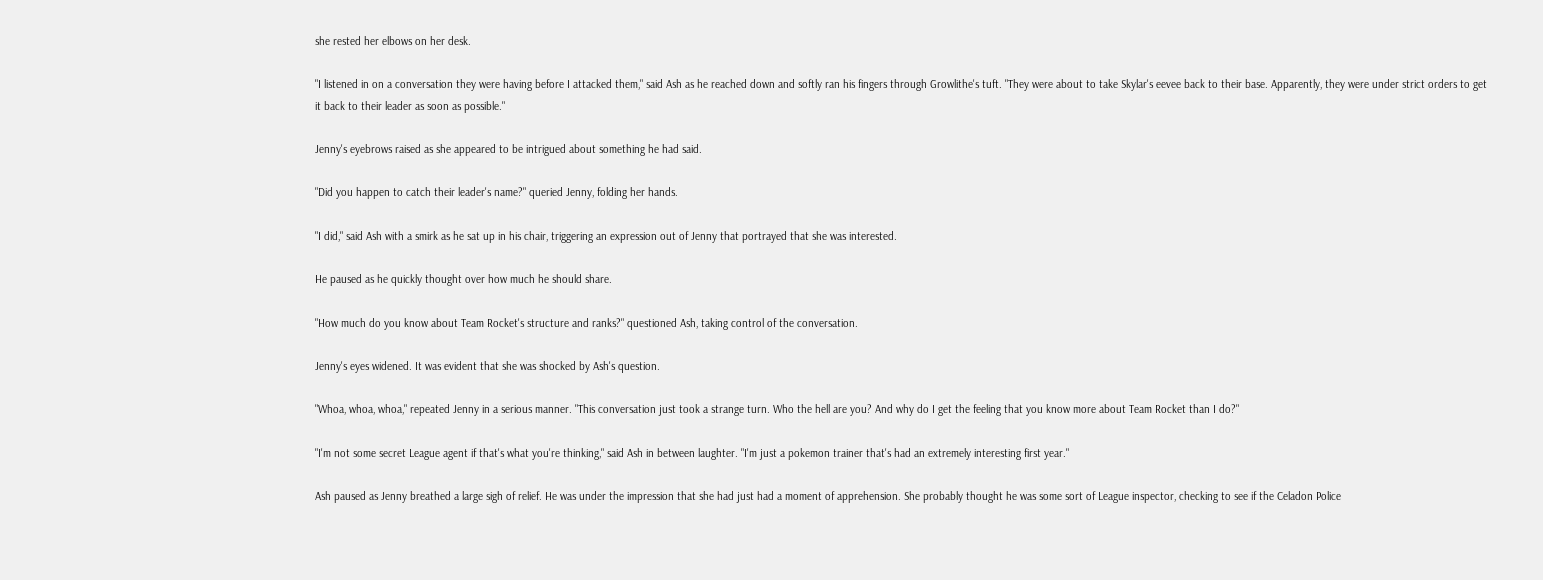she rested her elbows on her desk.

"I listened in on a conversation they were having before I attacked them," said Ash as he reached down and softly ran his fingers through Growlithe's tuft. "They were about to take Skylar's eevee back to their base. Apparently, they were under strict orders to get it back to their leader as soon as possible."

Jenny's eyebrows raised as she appeared to be intrigued about something he had said.

"Did you happen to catch their leader's name?" queried Jenny, folding her hands.

"I did," said Ash with a smirk as he sat up in his chair, triggering an expression out of Jenny that portrayed that she was interested.

He paused as he quickly thought over how much he should share.

"How much do you know about Team Rocket's structure and ranks?" questioned Ash, taking control of the conversation.

Jenny's eyes widened. It was evident that she was shocked by Ash's question.

"Whoa, whoa, whoa," repeated Jenny in a serious manner. "This conversation just took a strange turn. Who the hell are you? And why do I get the feeling that you know more about Team Rocket than I do?"

"I'm not some secret League agent if that's what you're thinking," said Ash in between laughter. "I'm just a pokemon trainer that's had an extremely interesting first year."

Ash paused as Jenny breathed a large sigh of relief. He was under the impression that she had just had a moment of apprehension. She probably thought he was some sort of League inspector, checking to see if the Celadon Police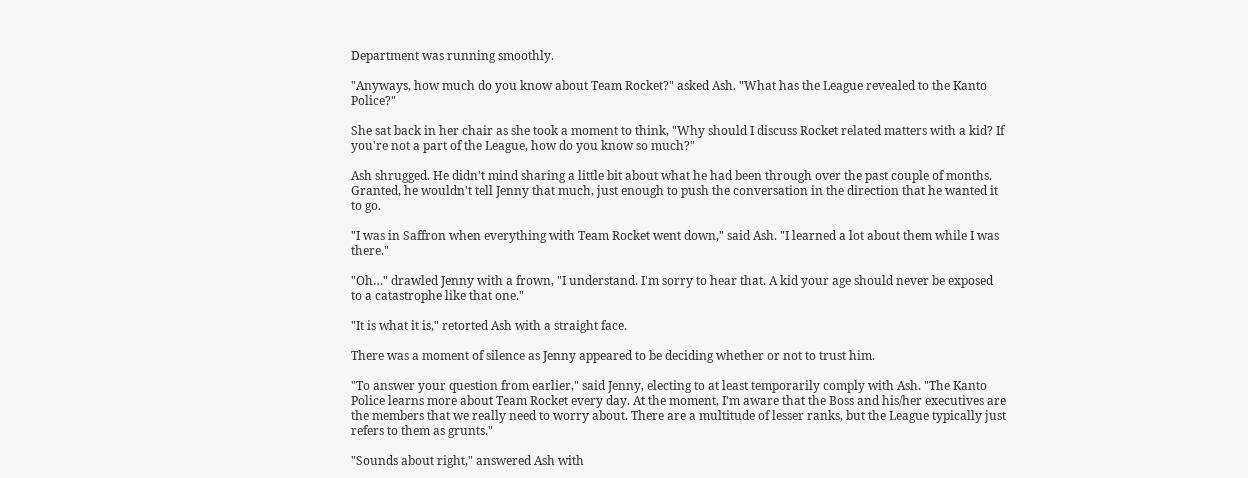Department was running smoothly.

"Anyways, how much do you know about Team Rocket?" asked Ash. "What has the League revealed to the Kanto Police?"

She sat back in her chair as she took a moment to think, "Why should I discuss Rocket related matters with a kid? If you're not a part of the League, how do you know so much?"

Ash shrugged. He didn't mind sharing a little bit about what he had been through over the past couple of months. Granted, he wouldn't tell Jenny that much, just enough to push the conversation in the direction that he wanted it to go.

"I was in Saffron when everything with Team Rocket went down," said Ash. "I learned a lot about them while I was there."

"Oh…" drawled Jenny with a frown, "I understand. I'm sorry to hear that. A kid your age should never be exposed to a catastrophe like that one."

"It is what it is," retorted Ash with a straight face.

There was a moment of silence as Jenny appeared to be deciding whether or not to trust him.

"To answer your question from earlier," said Jenny, electing to at least temporarily comply with Ash. "The Kanto Police learns more about Team Rocket every day. At the moment, I'm aware that the Boss and his/her executives are the members that we really need to worry about. There are a multitude of lesser ranks, but the League typically just refers to them as grunts."

"Sounds about right," answered Ash with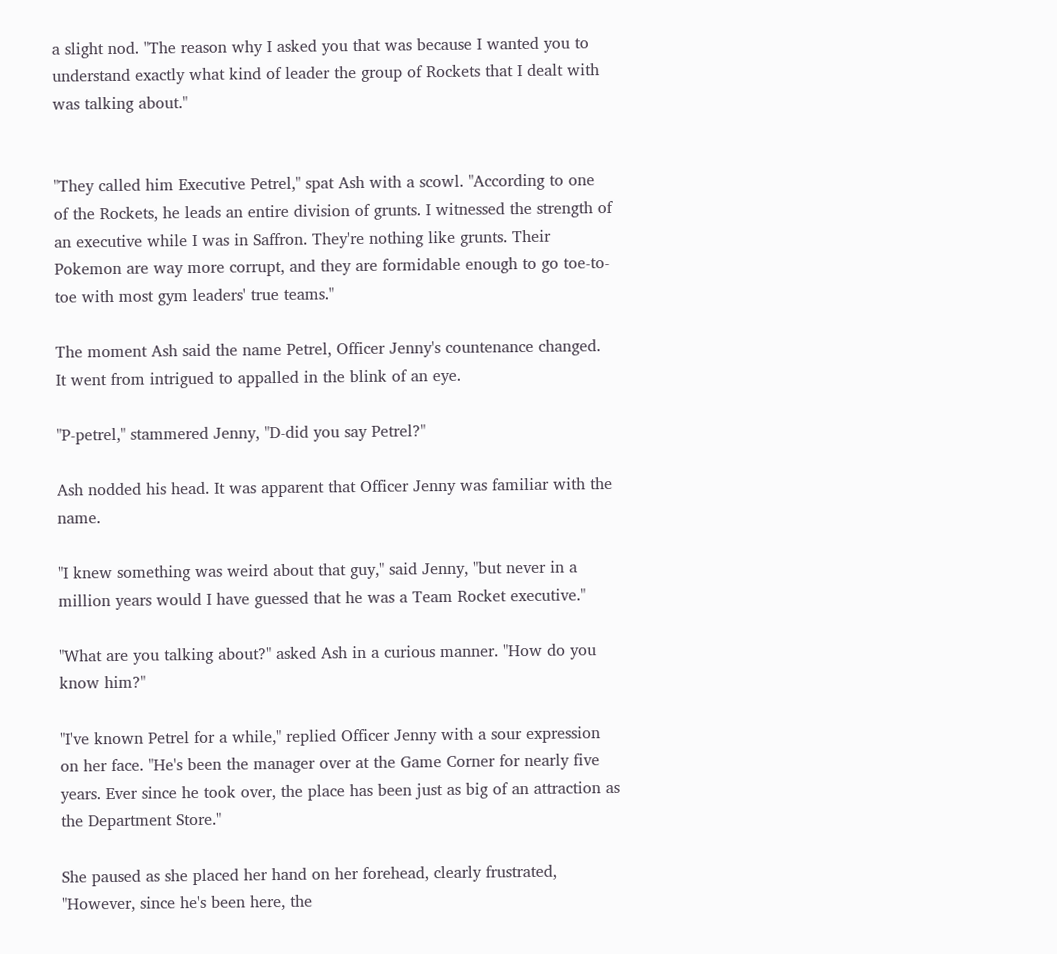a slight nod. "The reason why I asked you that was because I wanted you to understand exactly what kind of leader the group of Rockets that I dealt with was talking about."


"They called him Executive Petrel," spat Ash with a scowl. "According to one of the Rockets, he leads an entire division of grunts. I witnessed the strength of an executive while I was in Saffron. They're nothing like grunts. Their Pokemon are way more corrupt, and they are formidable enough to go toe-to-toe with most gym leaders' true teams."

The moment Ash said the name Petrel, Officer Jenny's countenance changed. It went from intrigued to appalled in the blink of an eye.

"P-petrel," stammered Jenny, "D-did you say Petrel?"

Ash nodded his head. It was apparent that Officer Jenny was familiar with the name.

"I knew something was weird about that guy," said Jenny, "but never in a million years would I have guessed that he was a Team Rocket executive."

"What are you talking about?" asked Ash in a curious manner. "How do you know him?"

"I've known Petrel for a while," replied Officer Jenny with a sour expression on her face. "He's been the manager over at the Game Corner for nearly five years. Ever since he took over, the place has been just as big of an attraction as the Department Store."

She paused as she placed her hand on her forehead, clearly frustrated, "However, since he's been here, the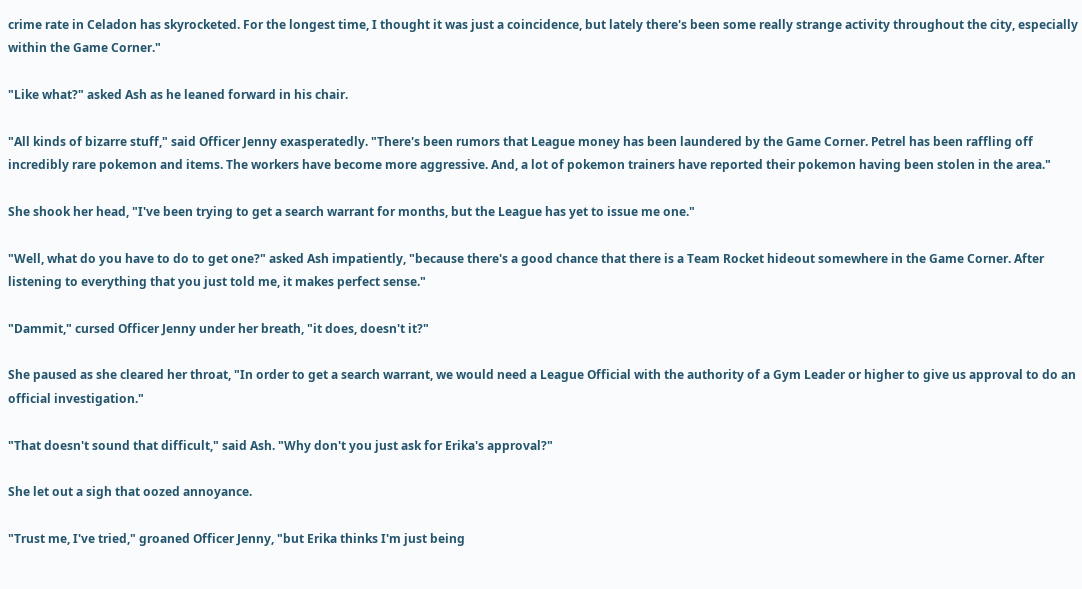crime rate in Celadon has skyrocketed. For the longest time, I thought it was just a coincidence, but lately there's been some really strange activity throughout the city, especially within the Game Corner."

"Like what?" asked Ash as he leaned forward in his chair.

"All kinds of bizarre stuff," said Officer Jenny exasperatedly. "There's been rumors that League money has been laundered by the Game Corner. Petrel has been raffling off incredibly rare pokemon and items. The workers have become more aggressive. And, a lot of pokemon trainers have reported their pokemon having been stolen in the area."

She shook her head, "I've been trying to get a search warrant for months, but the League has yet to issue me one."

"Well, what do you have to do to get one?" asked Ash impatiently, "because there's a good chance that there is a Team Rocket hideout somewhere in the Game Corner. After listening to everything that you just told me, it makes perfect sense."

"Dammit," cursed Officer Jenny under her breath, "it does, doesn't it?"

She paused as she cleared her throat, "In order to get a search warrant, we would need a League Official with the authority of a Gym Leader or higher to give us approval to do an official investigation."

"That doesn't sound that difficult," said Ash. "Why don't you just ask for Erika's approval?"

She let out a sigh that oozed annoyance.

"Trust me, I've tried," groaned Officer Jenny, "but Erika thinks I'm just being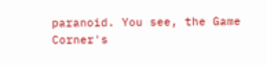paranoid. You see, the Game Corner's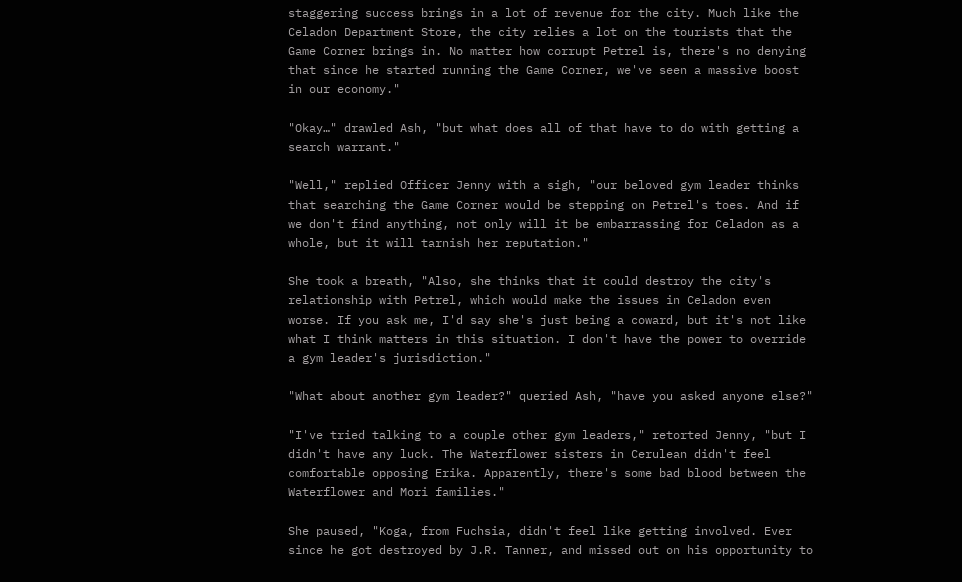staggering success brings in a lot of revenue for the city. Much like the Celadon Department Store, the city relies a lot on the tourists that the Game Corner brings in. No matter how corrupt Petrel is, there's no denying that since he started running the Game Corner, we've seen a massive boost in our economy."

"Okay…" drawled Ash, "but what does all of that have to do with getting a search warrant."

"Well," replied Officer Jenny with a sigh, "our beloved gym leader thinks that searching the Game Corner would be stepping on Petrel's toes. And if we don't find anything, not only will it be embarrassing for Celadon as a whole, but it will tarnish her reputation."

She took a breath, "Also, she thinks that it could destroy the city's relationship with Petrel, which would make the issues in Celadon even worse. If you ask me, I'd say she's just being a coward, but it's not like what I think matters in this situation. I don't have the power to override a gym leader's jurisdiction."

"What about another gym leader?" queried Ash, "have you asked anyone else?"

"I've tried talking to a couple other gym leaders," retorted Jenny, "but I didn't have any luck. The Waterflower sisters in Cerulean didn't feel comfortable opposing Erika. Apparently, there's some bad blood between the Waterflower and Mori families."

She paused, "Koga, from Fuchsia, didn't feel like getting involved. Ever since he got destroyed by J.R. Tanner, and missed out on his opportunity to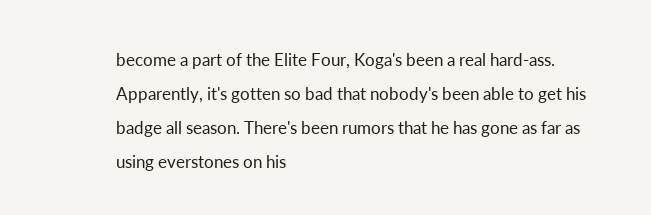become a part of the Elite Four, Koga's been a real hard-ass. Apparently, it's gotten so bad that nobody's been able to get his badge all season. There's been rumors that he has gone as far as using everstones on his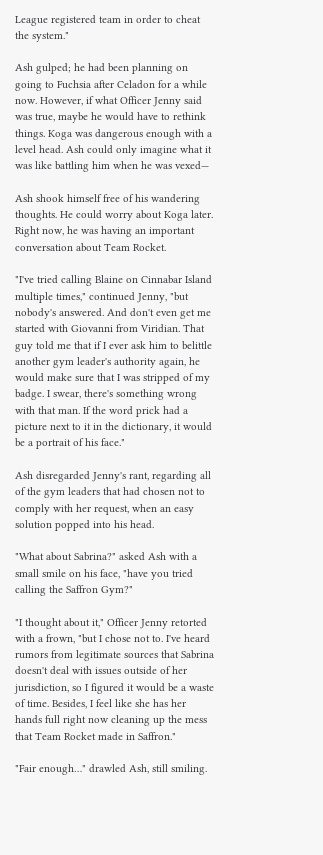League registered team in order to cheat the system."

Ash gulped; he had been planning on going to Fuchsia after Celadon for a while now. However, if what Officer Jenny said was true, maybe he would have to rethink things. Koga was dangerous enough with a level head. Ash could only imagine what it was like battling him when he was vexed—

Ash shook himself free of his wandering thoughts. He could worry about Koga later. Right now, he was having an important conversation about Team Rocket.

"I've tried calling Blaine on Cinnabar Island multiple times," continued Jenny, "but nobody's answered. And don't even get me started with Giovanni from Viridian. That guy told me that if I ever ask him to belittle another gym leader's authority again, he would make sure that I was stripped of my badge. I swear, there's something wrong with that man. If the word prick had a picture next to it in the dictionary, it would be a portrait of his face."

Ash disregarded Jenny's rant, regarding all of the gym leaders that had chosen not to comply with her request, when an easy solution popped into his head.

"What about Sabrina?" asked Ash with a small smile on his face, "have you tried calling the Saffron Gym?"

"I thought about it," Officer Jenny retorted with a frown, "but I chose not to. I've heard rumors from legitimate sources that Sabrina doesn't deal with issues outside of her jurisdiction, so I figured it would be a waste of time. Besides, I feel like she has her hands full right now cleaning up the mess that Team Rocket made in Saffron."

"Fair enough…" drawled Ash, still smiling.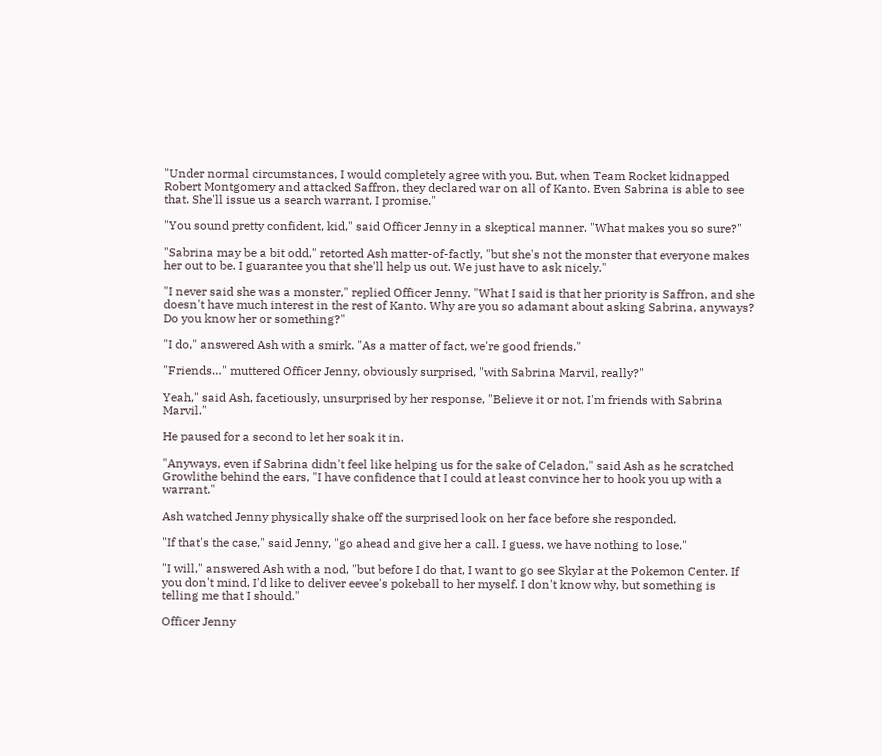"Under normal circumstances, I would completely agree with you. But, when Team Rocket kidnapped Robert Montgomery and attacked Saffron, they declared war on all of Kanto. Even Sabrina is able to see that. She'll issue us a search warrant, I promise."

"You sound pretty confident, kid," said Officer Jenny in a skeptical manner. "What makes you so sure?"

"Sabrina may be a bit odd," retorted Ash matter-of-factly, "but she's not the monster that everyone makes her out to be. I guarantee you that she'll help us out. We just have to ask nicely."

"I never said she was a monster," replied Officer Jenny. "What I said is that her priority is Saffron, and she doesn't have much interest in the rest of Kanto. Why are you so adamant about asking Sabrina, anyways? Do you know her or something?"

"I do," answered Ash with a smirk. "As a matter of fact, we're good friends."

"Friends…" muttered Officer Jenny, obviously surprised, "with Sabrina Marvil, really?"

Yeah," said Ash, facetiously, unsurprised by her response, "Believe it or not, I'm friends with Sabrina Marvil."

He paused for a second to let her soak it in.

"Anyways, even if Sabrina didn't feel like helping us for the sake of Celadon," said Ash as he scratched Growlithe behind the ears, "I have confidence that I could at least convince her to hook you up with a warrant."

Ash watched Jenny physically shake off the surprised look on her face before she responded.

"If that's the case," said Jenny, "go ahead and give her a call. I guess, we have nothing to lose."

"I will," answered Ash with a nod, "but before I do that, I want to go see Skylar at the Pokemon Center. If you don't mind, I'd like to deliver eevee's pokeball to her myself. I don't know why, but something is telling me that I should."

Officer Jenny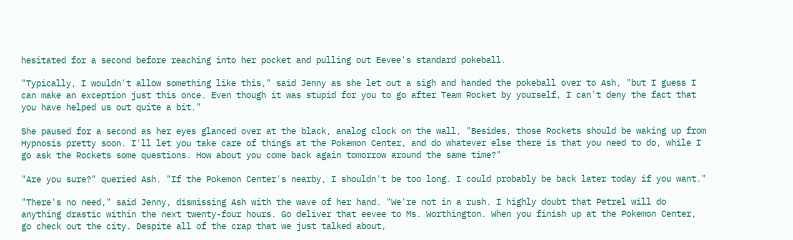hesitated for a second before reaching into her pocket and pulling out Eevee's standard pokeball.

"Typically, I wouldn't allow something like this," said Jenny as she let out a sigh and handed the pokeball over to Ash, "but I guess I can make an exception just this once. Even though it was stupid for you to go after Team Rocket by yourself, I can't deny the fact that you have helped us out quite a bit."

She paused for a second as her eyes glanced over at the black, analog clock on the wall, "Besides, those Rockets should be waking up from Hypnosis pretty soon. I'll let you take care of things at the Pokemon Center, and do whatever else there is that you need to do, while I go ask the Rockets some questions. How about you come back again tomorrow around the same time?"

"Are you sure?" queried Ash. "If the Pokemon Center's nearby, I shouldn't be too long. I could probably be back later today if you want."

"There's no need," said Jenny, dismissing Ash with the wave of her hand. "We're not in a rush. I highly doubt that Petrel will do anything drastic within the next twenty-four hours. Go deliver that eevee to Ms. Worthington. When you finish up at the Pokemon Center, go check out the city. Despite all of the crap that we just talked about,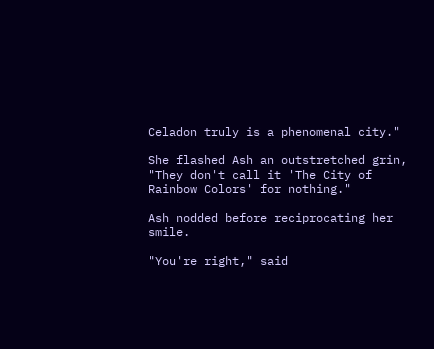Celadon truly is a phenomenal city."

She flashed Ash an outstretched grin, "They don't call it 'The City of Rainbow Colors' for nothing."

Ash nodded before reciprocating her smile.

"You're right," said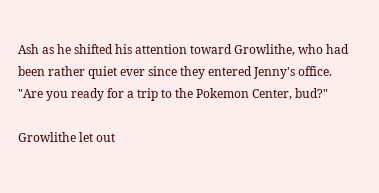Ash as he shifted his attention toward Growlithe, who had been rather quiet ever since they entered Jenny's office. "Are you ready for a trip to the Pokemon Center, bud?"

Growlithe let out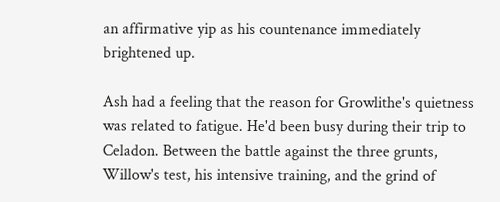an affirmative yip as his countenance immediately brightened up.

Ash had a feeling that the reason for Growlithe's quietness was related to fatigue. He'd been busy during their trip to Celadon. Between the battle against the three grunts, Willow's test, his intensive training, and the grind of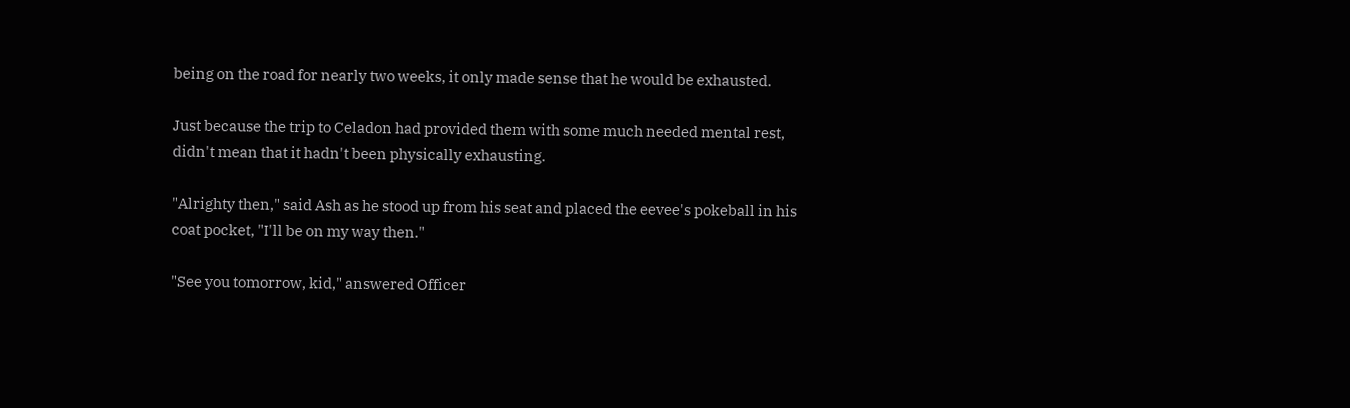being on the road for nearly two weeks, it only made sense that he would be exhausted.

Just because the trip to Celadon had provided them with some much needed mental rest, didn't mean that it hadn't been physically exhausting.

"Alrighty then," said Ash as he stood up from his seat and placed the eevee's pokeball in his coat pocket, "I'll be on my way then."

"See you tomorrow, kid," answered Officer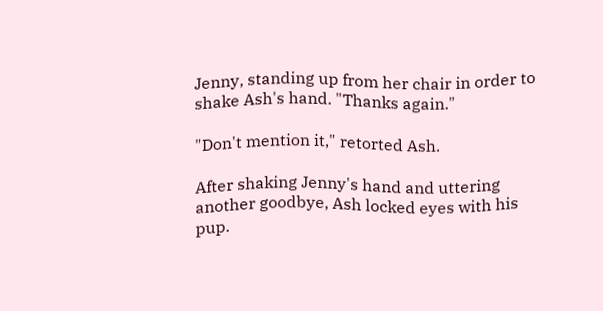Jenny, standing up from her chair in order to shake Ash's hand. "Thanks again."

"Don't mention it," retorted Ash.

After shaking Jenny's hand and uttering another goodbye, Ash locked eyes with his pup.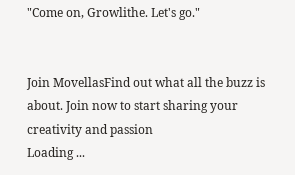"Come on, Growlithe. Let's go."


Join MovellasFind out what all the buzz is about. Join now to start sharing your creativity and passion
Loading ...